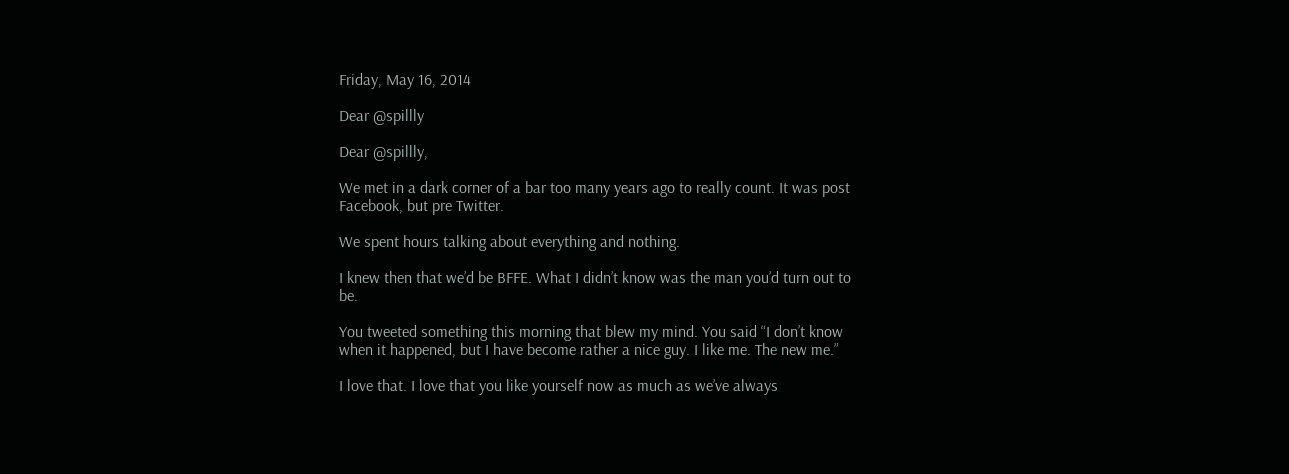Friday, May 16, 2014

Dear @spillly

Dear @spillly,

We met in a dark corner of a bar too many years ago to really count. It was post Facebook, but pre Twitter.

We spent hours talking about everything and nothing.

I knew then that we’d be BFFE. What I didn’t know was the man you’d turn out to be.

You tweeted something this morning that blew my mind. You said “I don’t know when it happened, but I have become rather a nice guy. I like me. The new me.”

I love that. I love that you like yourself now as much as we’ve always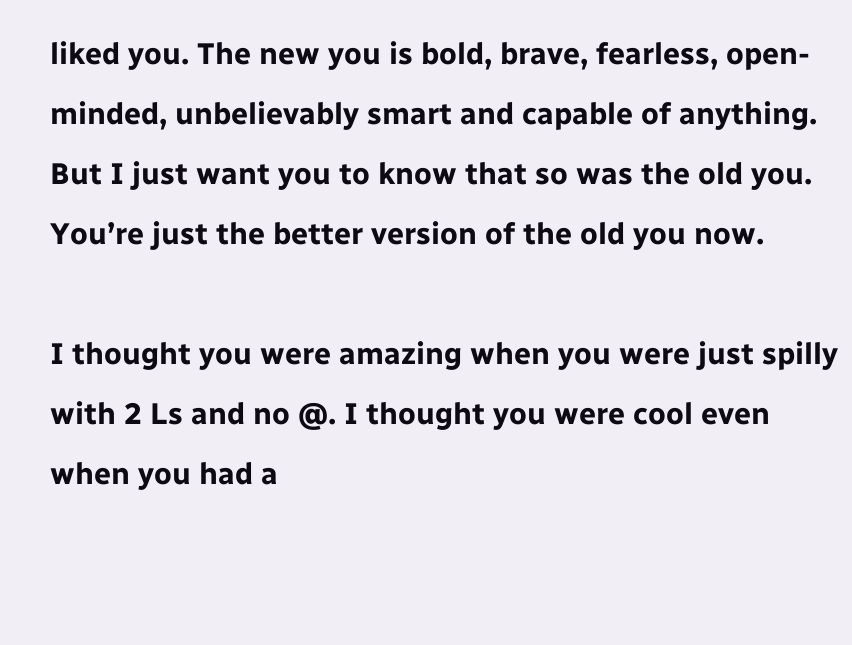liked you. The new you is bold, brave, fearless, open-minded, unbelievably smart and capable of anything. But I just want you to know that so was the old you. You’re just the better version of the old you now.

I thought you were amazing when you were just spilly with 2 Ls and no @. I thought you were cool even when you had a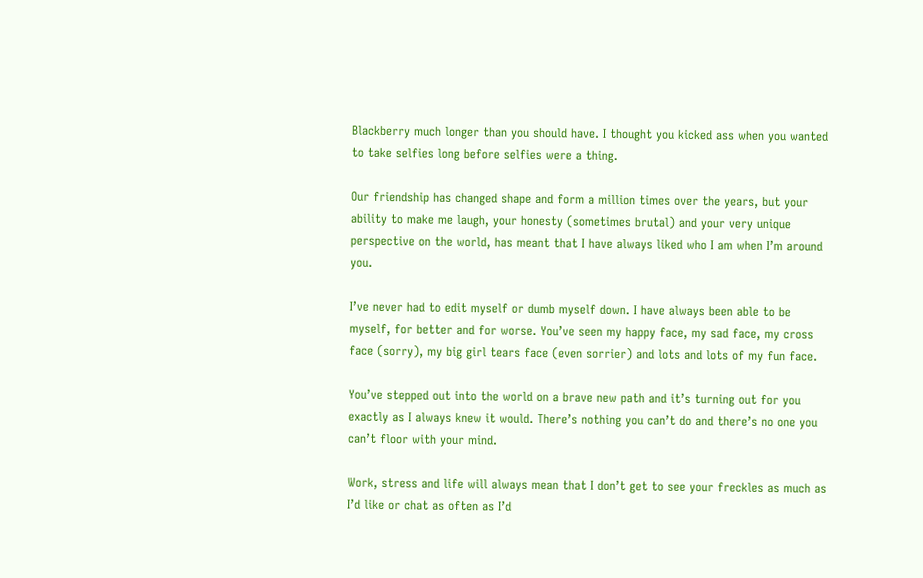Blackberry much longer than you should have. I thought you kicked ass when you wanted to take selfies long before selfies were a thing.

Our friendship has changed shape and form a million times over the years, but your ability to make me laugh, your honesty (sometimes brutal) and your very unique perspective on the world, has meant that I have always liked who I am when I’m around you.

I’ve never had to edit myself or dumb myself down. I have always been able to be myself, for better and for worse. You’ve seen my happy face, my sad face, my cross face (sorry), my big girl tears face (even sorrier) and lots and lots of my fun face.

You’ve stepped out into the world on a brave new path and it’s turning out for you exactly as I always knew it would. There’s nothing you can’t do and there’s no one you can’t floor with your mind.

Work, stress and life will always mean that I don’t get to see your freckles as much as I’d like or chat as often as I’d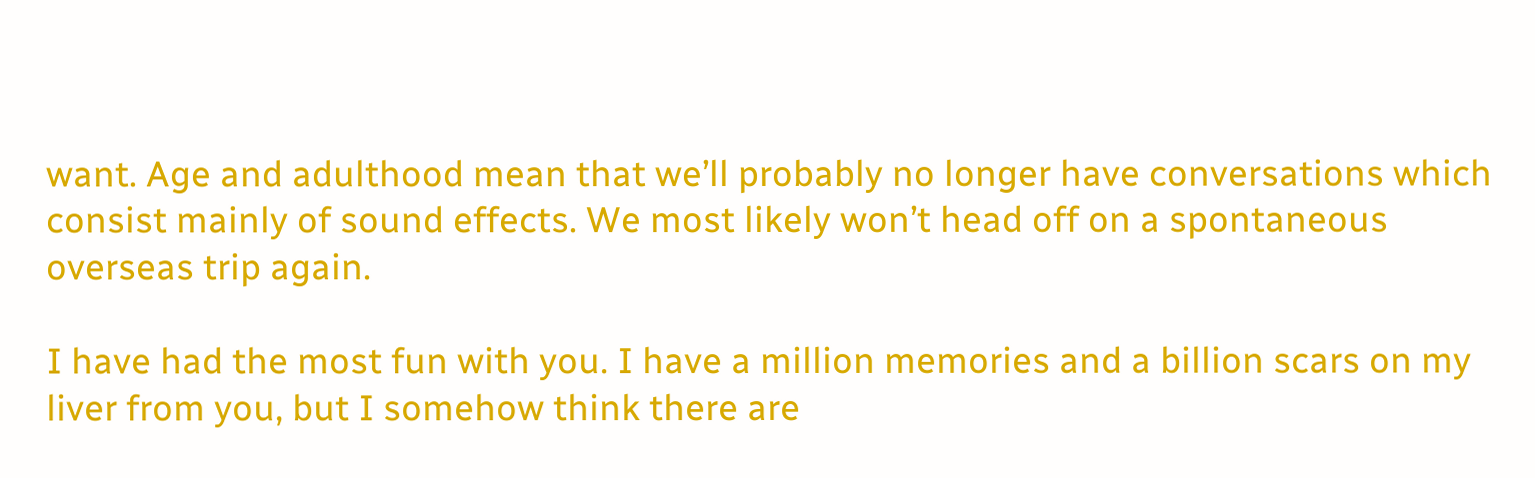want. Age and adulthood mean that we’ll probably no longer have conversations which consist mainly of sound effects. We most likely won’t head off on a spontaneous overseas trip again.

I have had the most fun with you. I have a million memories and a billion scars on my liver from you, but I somehow think there are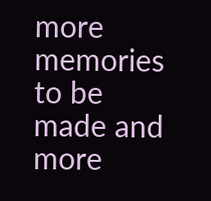more memories to be made and more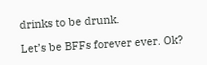drinks to be drunk.

Let’s be BFFs forever ever. Ok?